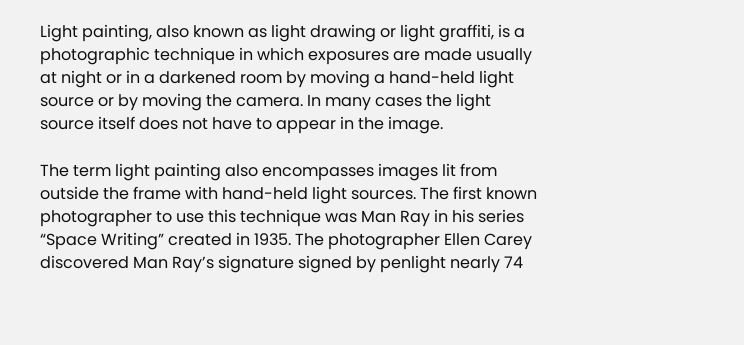Light painting, also known as light drawing or light graffiti, is a photographic technique in which exposures are made usually at night or in a darkened room by moving a hand-held light source or by moving the camera. In many cases the light source itself does not have to appear in the image.

The term light painting also encompasses images lit from outside the frame with hand-held light sources. The first known photographer to use this technique was Man Ray in his series “Space Writing” created in 1935. The photographer Ellen Carey discovered Man Ray’s signature signed by penlight nearly 74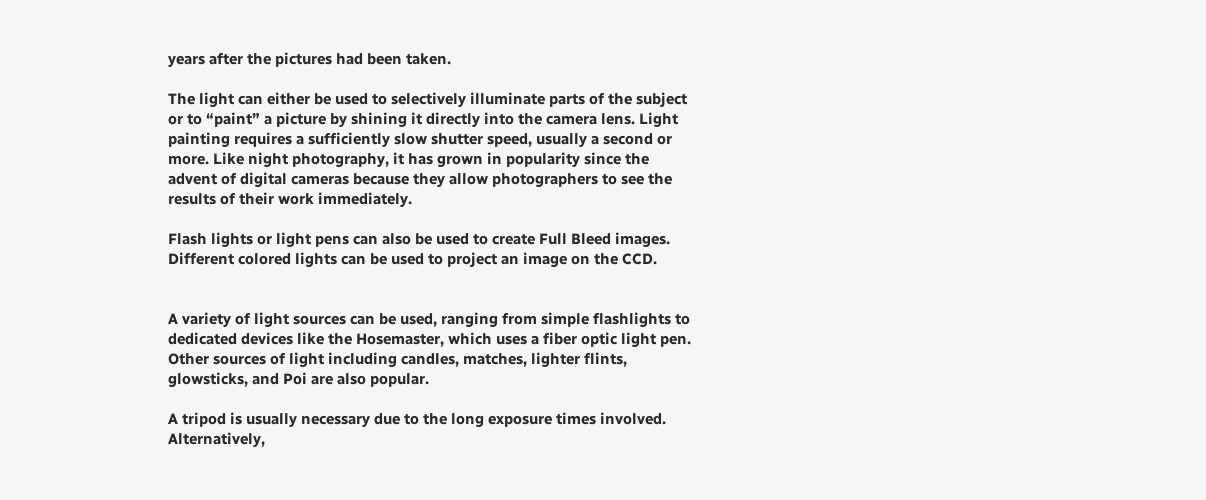years after the pictures had been taken.

The light can either be used to selectively illuminate parts of the subject or to “paint” a picture by shining it directly into the camera lens. Light painting requires a sufficiently slow shutter speed, usually a second or more. Like night photography, it has grown in popularity since the advent of digital cameras because they allow photographers to see the results of their work immediately.

Flash lights or light pens can also be used to create Full Bleed images. Different colored lights can be used to project an image on the CCD.


A variety of light sources can be used, ranging from simple flashlights to dedicated devices like the Hosemaster, which uses a fiber optic light pen. Other sources of light including candles, matches, lighter flints, glowsticks, and Poi are also popular.

A tripod is usually necessary due to the long exposure times involved. Alternatively,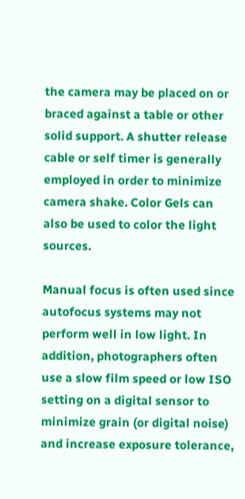the camera may be placed on or braced against a table or other solid support. A shutter release cable or self timer is generally employed in order to minimize camera shake. Color Gels can also be used to color the light sources.

Manual focus is often used since autofocus systems may not perform well in low light. In addition, photographers often use a slow film speed or low ISO setting on a digital sensor to minimize grain (or digital noise) and increase exposure tolerance,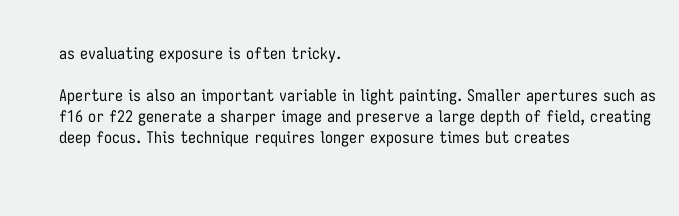as evaluating exposure is often tricky.

Aperture is also an important variable in light painting. Smaller apertures such as f16 or f22 generate a sharper image and preserve a large depth of field, creating deep focus. This technique requires longer exposure times but creates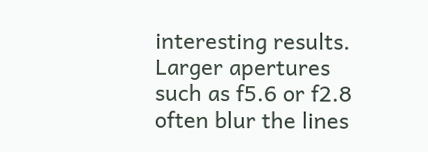interesting results. Larger apertures such as f5.6 or f2.8 often blur the lines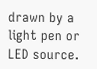drawn by a light pen or LED source.